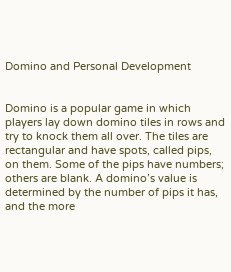Domino and Personal Development


Domino is a popular game in which players lay down domino tiles in rows and try to knock them all over. The tiles are rectangular and have spots, called pips, on them. Some of the pips have numbers; others are blank. A domino’s value is determined by the number of pips it has, and the more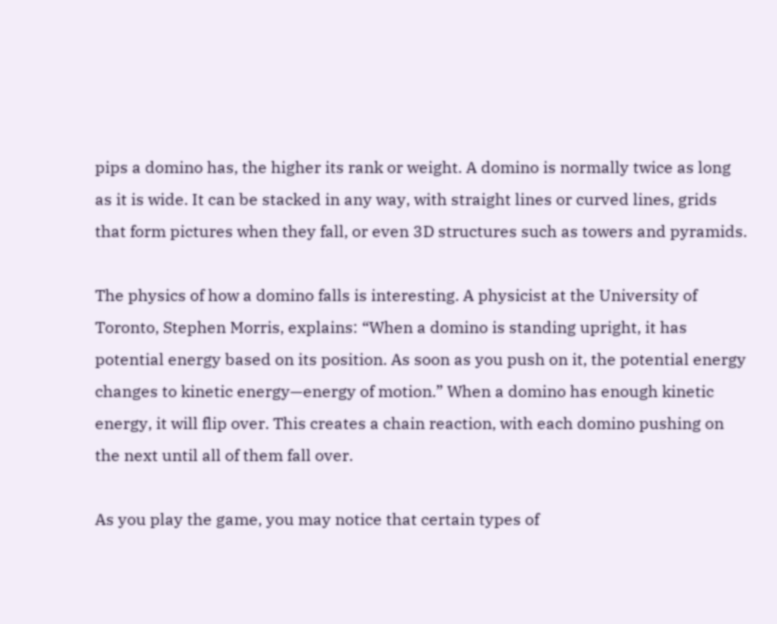pips a domino has, the higher its rank or weight. A domino is normally twice as long as it is wide. It can be stacked in any way, with straight lines or curved lines, grids that form pictures when they fall, or even 3D structures such as towers and pyramids.

The physics of how a domino falls is interesting. A physicist at the University of Toronto, Stephen Morris, explains: “When a domino is standing upright, it has potential energy based on its position. As soon as you push on it, the potential energy changes to kinetic energy—energy of motion.” When a domino has enough kinetic energy, it will flip over. This creates a chain reaction, with each domino pushing on the next until all of them fall over.

As you play the game, you may notice that certain types of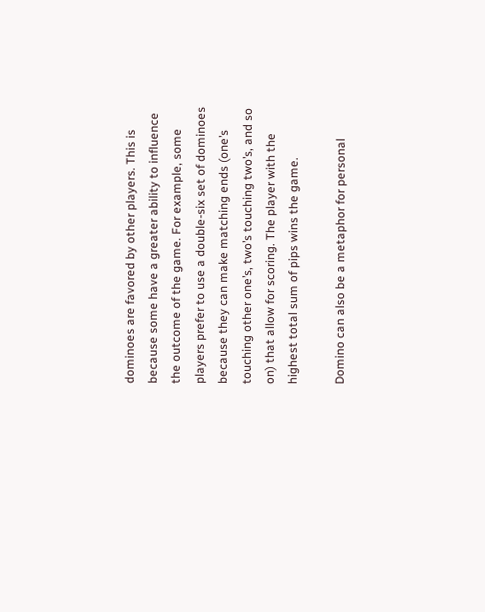dominoes are favored by other players. This is because some have a greater ability to influence the outcome of the game. For example, some players prefer to use a double-six set of dominoes because they can make matching ends (one’s touching other one’s, two’s touching two’s, and so on) that allow for scoring. The player with the highest total sum of pips wins the game.

Domino can also be a metaphor for personal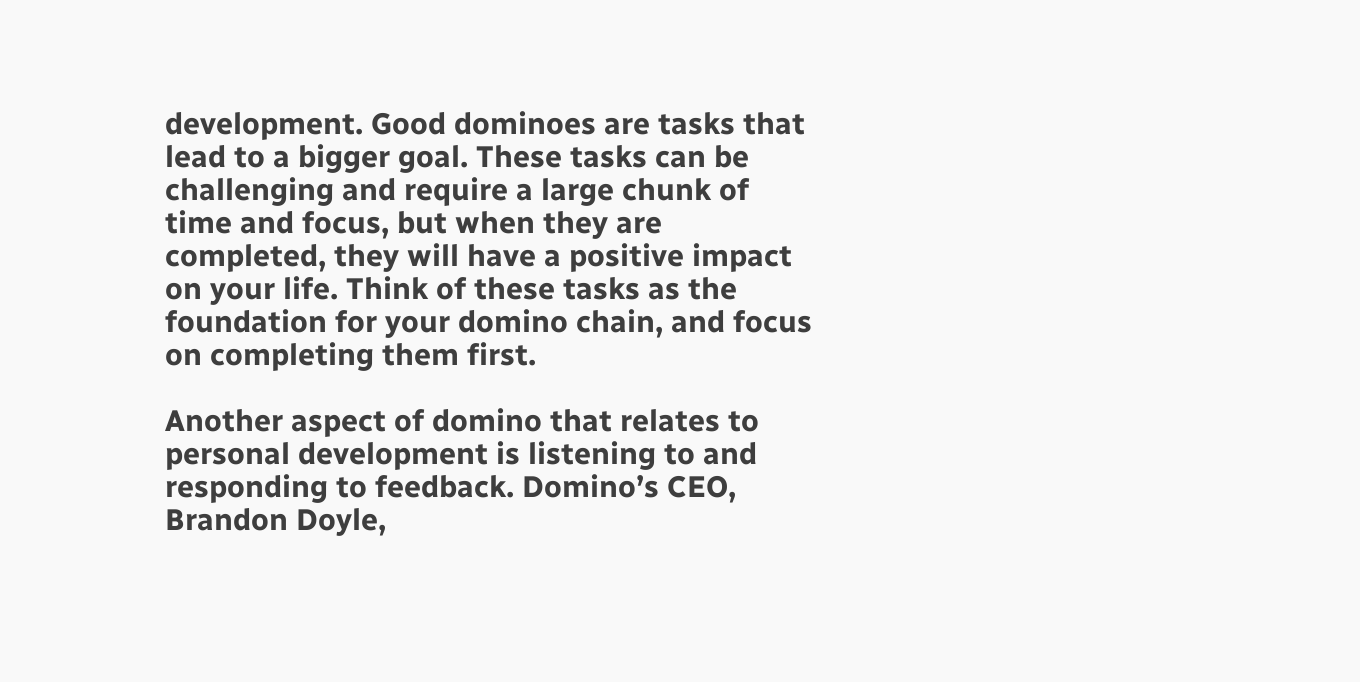development. Good dominoes are tasks that lead to a bigger goal. These tasks can be challenging and require a large chunk of time and focus, but when they are completed, they will have a positive impact on your life. Think of these tasks as the foundation for your domino chain, and focus on completing them first.

Another aspect of domino that relates to personal development is listening to and responding to feedback. Domino’s CEO, Brandon Doyle,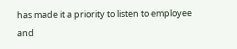has made it a priority to listen to employee and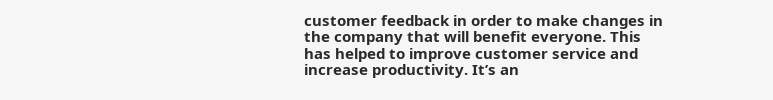customer feedback in order to make changes in the company that will benefit everyone. This has helped to improve customer service and increase productivity. It’s an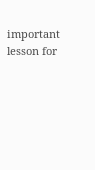important lesson for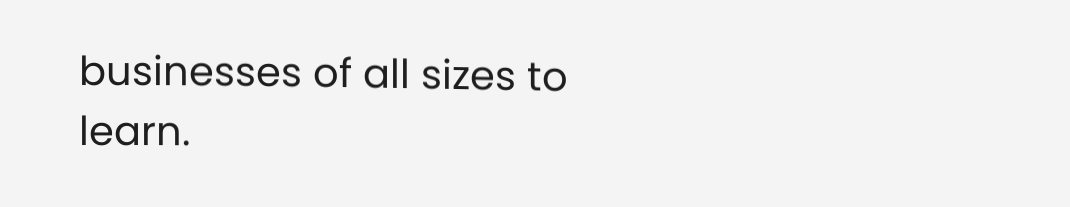businesses of all sizes to learn.